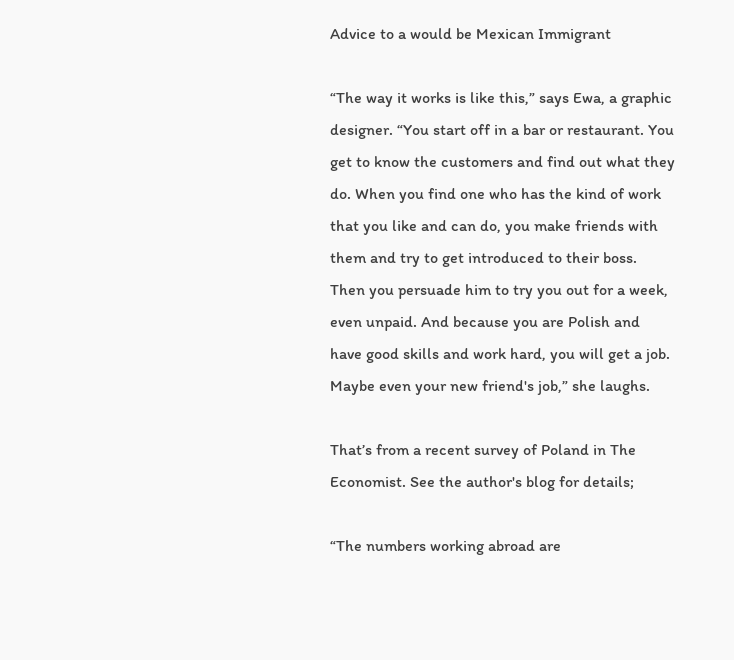Advice to a would be Mexican Immigrant

“The way it works is like this,” says Ewa, a graphic designer. “You start off in a bar or restaurant. You get to know the customers and find out what they do. When you find one who has the kind of work that you like and can do, you make friends with them and try to get introduced to their boss. Then you persuade him to try you out for a week, even unpaid. And because you are Polish and have good skills and work hard, you will get a job. Maybe even your new friend's job,” she laughs.

That’s from a recent survey of Poland in The Economist. See the author's blog for details;

“The numbers working abroad are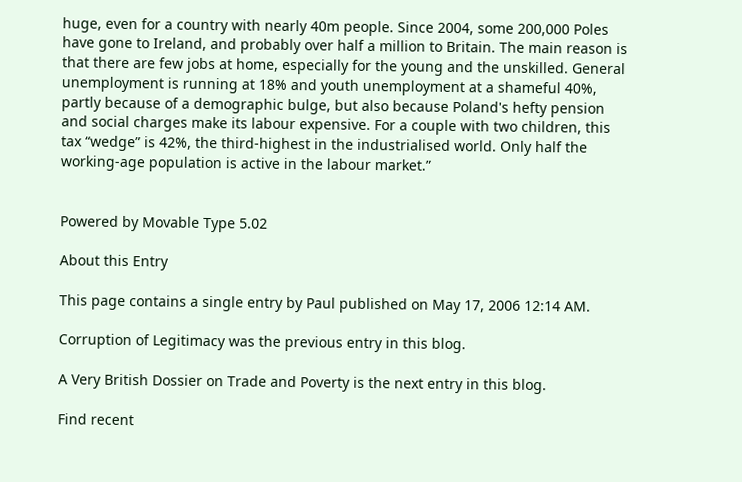huge, even for a country with nearly 40m people. Since 2004, some 200,000 Poles have gone to Ireland, and probably over half a million to Britain. The main reason is that there are few jobs at home, especially for the young and the unskilled. General unemployment is running at 18% and youth unemployment at a shameful 40%, partly because of a demographic bulge, but also because Poland's hefty pension and social charges make its labour expensive. For a couple with two children, this tax “wedge” is 42%, the third-highest in the industrialised world. Only half the working-age population is active in the labour market.”


Powered by Movable Type 5.02

About this Entry

This page contains a single entry by Paul published on May 17, 2006 12:14 AM.

Corruption of Legitimacy was the previous entry in this blog.

A Very British Dossier on Trade and Poverty is the next entry in this blog.

Find recent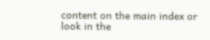content on the main index or look in the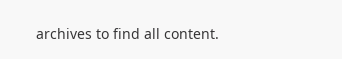archives to find all content.